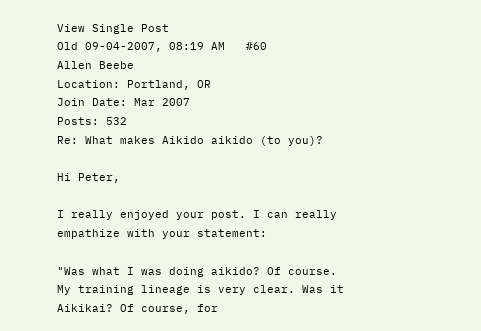View Single Post
Old 09-04-2007, 08:19 AM   #60
Allen Beebe
Location: Portland, OR
Join Date: Mar 2007
Posts: 532
Re: What makes Aikido aikido (to you)?

Hi Peter,

I really enjoyed your post. I can really empathize with your statement:

"Was what I was doing aikido? Of course. My training lineage is very clear. Was it Aikikai? Of course, for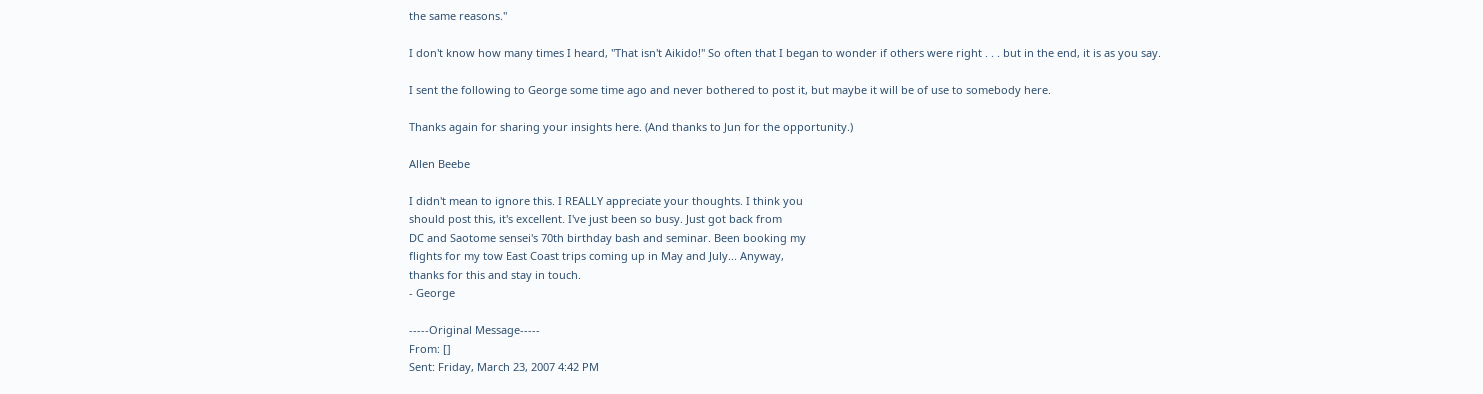the same reasons."

I don't know how many times I heard, "That isn't Aikido!" So often that I began to wonder if others were right . . . but in the end, it is as you say.

I sent the following to George some time ago and never bothered to post it, but maybe it will be of use to somebody here.

Thanks again for sharing your insights here. (And thanks to Jun for the opportunity.)

Allen Beebe

I didn't mean to ignore this. I REALLY appreciate your thoughts. I think you
should post this, it's excellent. I've just been so busy. Just got back from
DC and Saotome sensei's 70th birthday bash and seminar. Been booking my
flights for my tow East Coast trips coming up in May and July... Anyway,
thanks for this and stay in touch.
- George

-----Original Message-----
From: []
Sent: Friday, March 23, 2007 4:42 PM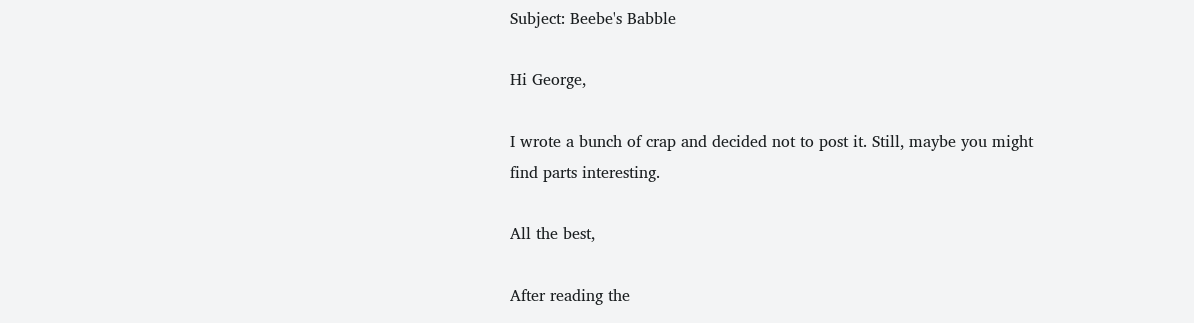Subject: Beebe's Babble

Hi George,

I wrote a bunch of crap and decided not to post it. Still, maybe you might
find parts interesting.

All the best,

After reading the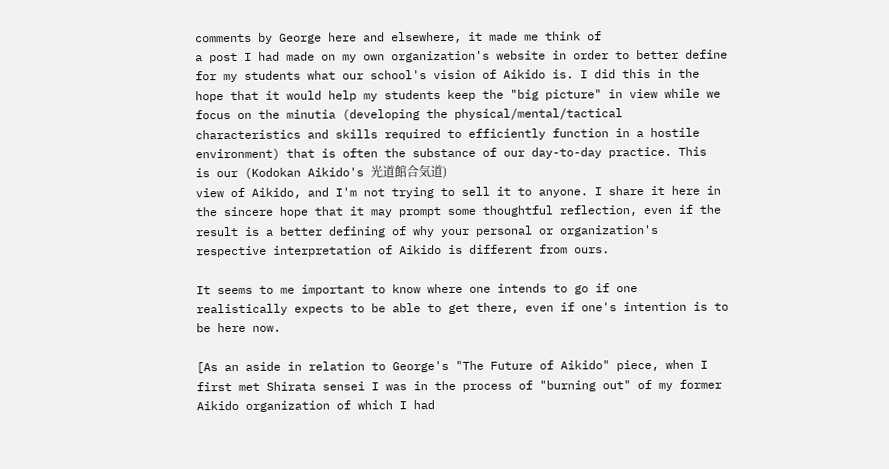comments by George here and elsewhere, it made me think of
a post I had made on my own organization's website in order to better define
for my students what our school's vision of Aikido is. I did this in the
hope that it would help my students keep the "big picture" in view while we
focus on the minutia (developing the physical/mental/tactical
characteristics and skills required to efficiently function in a hostile
environment) that is often the substance of our day-to-day practice. This
is our (Kodokan Aikido's 光道館合気道)
view of Aikido, and I'm not trying to sell it to anyone. I share it here in
the sincere hope that it may prompt some thoughtful reflection, even if the
result is a better defining of why your personal or organization's
respective interpretation of Aikido is different from ours.

It seems to me important to know where one intends to go if one
realistically expects to be able to get there, even if one's intention is to
be here now.

[As an aside in relation to George's "The Future of Aikido" piece, when I
first met Shirata sensei I was in the process of "burning out" of my former
Aikido organization of which I had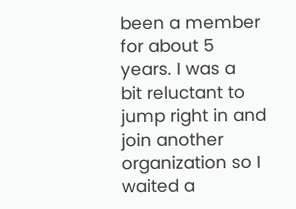been a member for about 5 years. I was a
bit reluctant to jump right in and join another organization so I waited a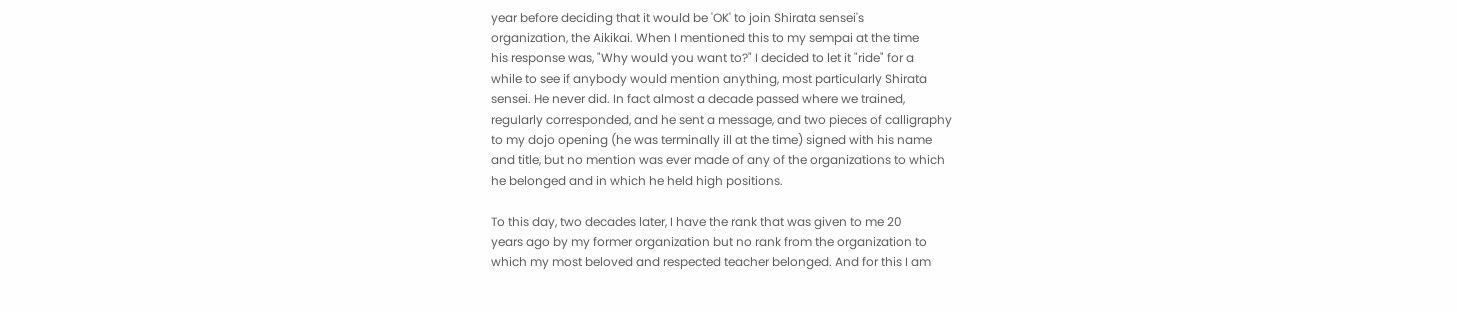year before deciding that it would be 'OK' to join Shirata sensei's
organization, the Aikikai. When I mentioned this to my sempai at the time
his response was, "Why would you want to?" I decided to let it "ride" for a
while to see if anybody would mention anything, most particularly Shirata
sensei. He never did. In fact almost a decade passed where we trained,
regularly corresponded, and he sent a message, and two pieces of calligraphy
to my dojo opening (he was terminally ill at the time) signed with his name
and title, but no mention was ever made of any of the organizations to which
he belonged and in which he held high positions.

To this day, two decades later, I have the rank that was given to me 20
years ago by my former organization but no rank from the organization to
which my most beloved and respected teacher belonged. And for this I am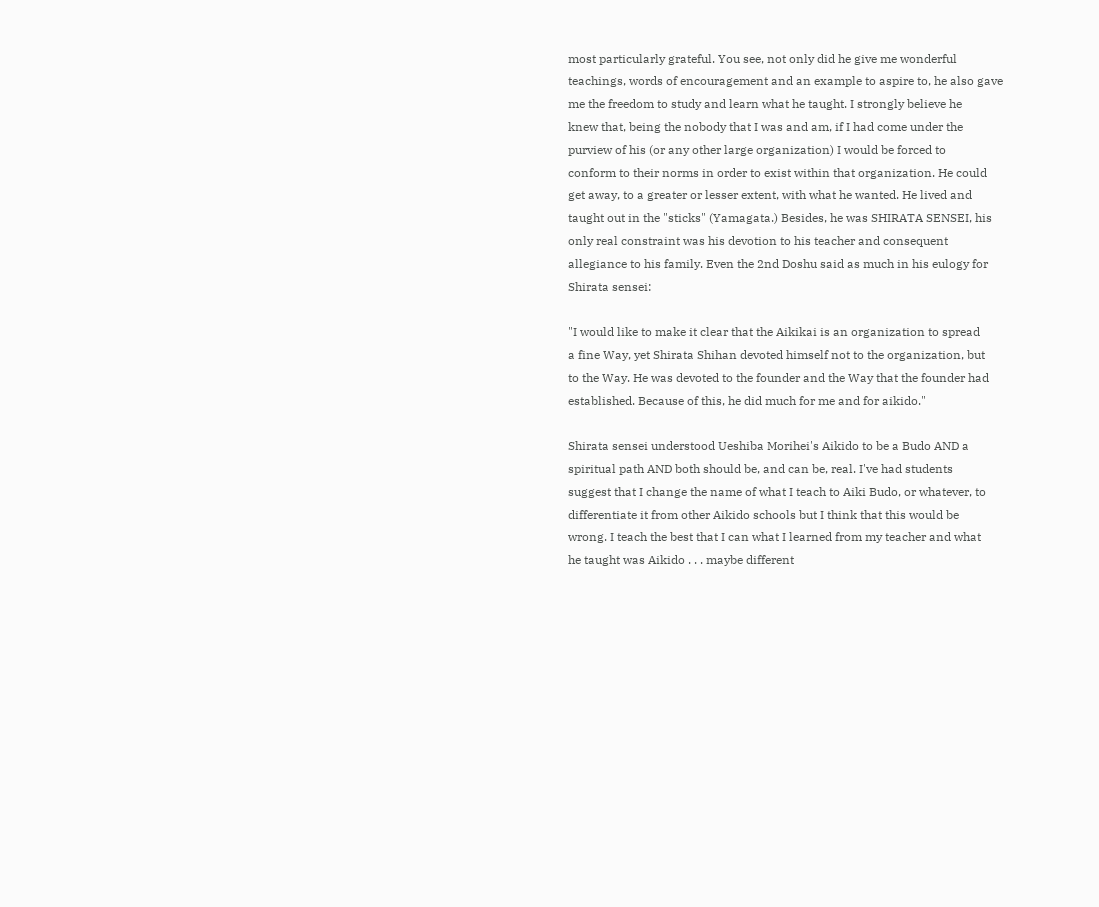most particularly grateful. You see, not only did he give me wonderful
teachings, words of encouragement and an example to aspire to, he also gave
me the freedom to study and learn what he taught. I strongly believe he
knew that, being the nobody that I was and am, if I had come under the
purview of his (or any other large organization) I would be forced to
conform to their norms in order to exist within that organization. He could
get away, to a greater or lesser extent, with what he wanted. He lived and
taught out in the "sticks" (Yamagata.) Besides, he was SHIRATA SENSEI, his
only real constraint was his devotion to his teacher and consequent
allegiance to his family. Even the 2nd Doshu said as much in his eulogy for
Shirata sensei:

"I would like to make it clear that the Aikikai is an organization to spread
a fine Way, yet Shirata Shihan devoted himself not to the organization, but
to the Way. He was devoted to the founder and the Way that the founder had
established. Because of this, he did much for me and for aikido."

Shirata sensei understood Ueshiba Morihei's Aikido to be a Budo AND a
spiritual path AND both should be, and can be, real. I've had students
suggest that I change the name of what I teach to Aiki Budo, or whatever, to
differentiate it from other Aikido schools but I think that this would be
wrong. I teach the best that I can what I learned from my teacher and what
he taught was Aikido . . . maybe different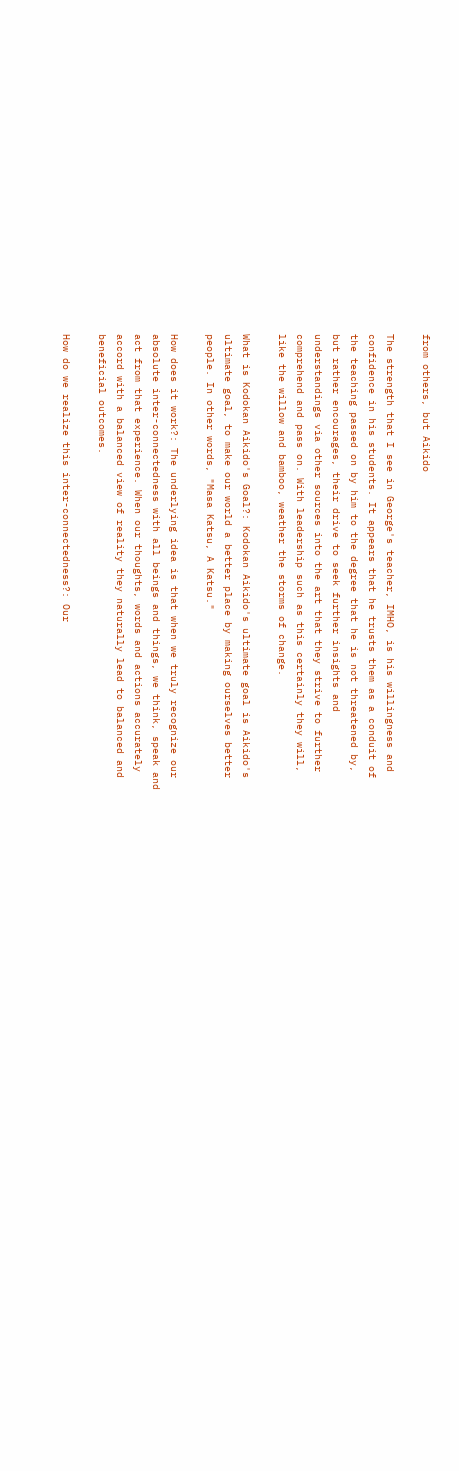from others, but Aikido

The strength that I see in George's teacher, IMHO, is his willingness and
confidence in his students. It appears that he trusts them as a conduit of
the teaching passed on by him to the degree that he is not threatened by,
but rather encourages, their drive to seek further insights and
understandings via other sources into the art that they strive to further
comprehend and pass on. With leadership such as this certainly they will,
like the willow and bamboo, weather the storms of change.

What is Kodokan Aikido's Goal?: Kodokan Aikido's ultimate goal is Aikido's
ultimate goal, to make our world a better place by making ourselves better
people. In other words, "Masa Katsu, A Katsu."

How does it work?: The underlying idea is that when we truly recognize our
absolute inter-connectedness with all beings and things, we think, speak and
act from that experience. When our thoughts, words and actions accurately
accord with a balanced view of reality they naturally lead to balanced and
beneficial outcomes.

How do we realize this inter-connectedness?: Our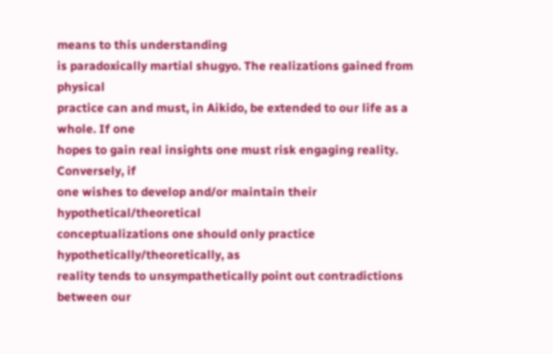means to this understanding
is paradoxically martial shugyo. The realizations gained from physical
practice can and must, in Aikido, be extended to our life as a whole. If one
hopes to gain real insights one must risk engaging reality. Conversely, if
one wishes to develop and/or maintain their hypothetical/theoretical
conceptualizations one should only practice hypothetically/theoretically, as
reality tends to unsympathetically point out contradictions between our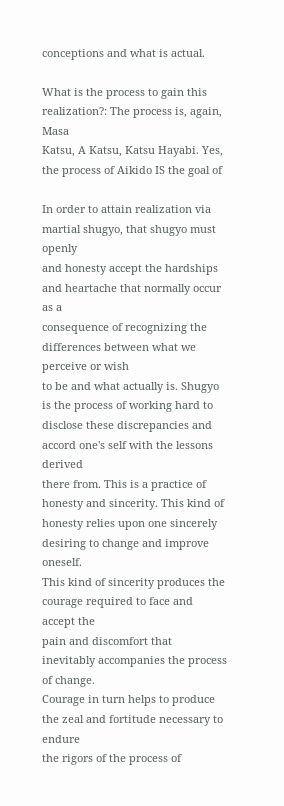conceptions and what is actual.

What is the process to gain this realization?: The process is, again, Masa
Katsu, A Katsu, Katsu Hayabi. Yes, the process of Aikido IS the goal of

In order to attain realization via martial shugyo, that shugyo must openly
and honesty accept the hardships and heartache that normally occur as a
consequence of recognizing the differences between what we perceive or wish
to be and what actually is. Shugyo is the process of working hard to
disclose these discrepancies and accord one's self with the lessons derived
there from. This is a practice of honesty and sincerity. This kind of
honesty relies upon one sincerely desiring to change and improve oneself.
This kind of sincerity produces the courage required to face and accept the
pain and discomfort that inevitably accompanies the process of change.
Courage in turn helps to produce the zeal and fortitude necessary to endure
the rigors of the process of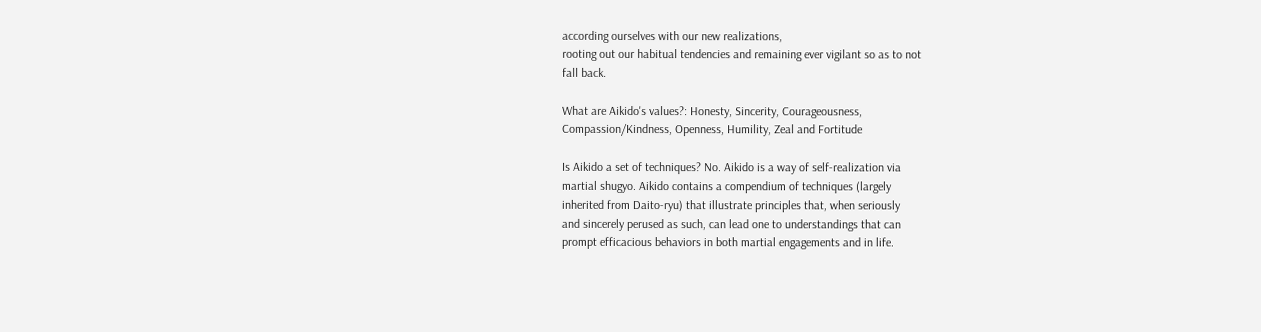according ourselves with our new realizations,
rooting out our habitual tendencies and remaining ever vigilant so as to not
fall back.

What are Aikido's values?: Honesty, Sincerity, Courageousness,
Compassion/Kindness, Openness, Humility, Zeal and Fortitude

Is Aikido a set of techniques? No. Aikido is a way of self-realization via
martial shugyo. Aikido contains a compendium of techniques (largely
inherited from Daito-ryu) that illustrate principles that, when seriously
and sincerely perused as such, can lead one to understandings that can
prompt efficacious behaviors in both martial engagements and in life.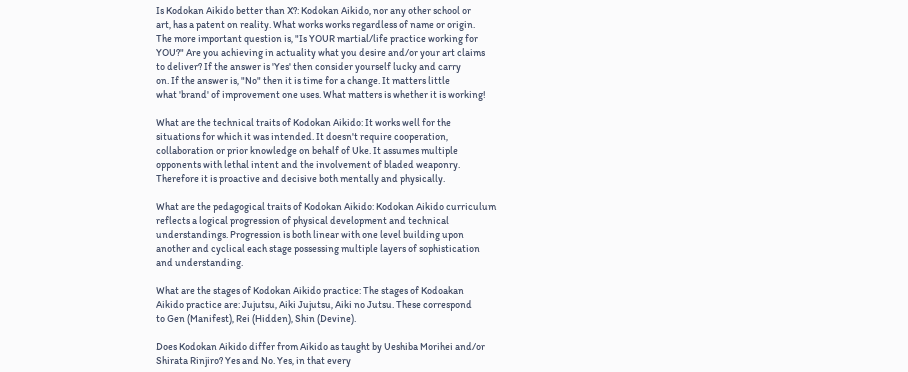Is Kodokan Aikido better than X?: Kodokan Aikido, nor any other school or
art, has a patent on reality. What works works regardless of name or origin.
The more important question is, "Is YOUR martial/life practice working for
YOU?" Are you achieving in actuality what you desire and/or your art claims
to deliver? If the answer is 'Yes' then consider yourself lucky and carry
on. If the answer is, "No" then it is time for a change. It matters little
what 'brand' of improvement one uses. What matters is whether it is working!

What are the technical traits of Kodokan Aikido: It works well for the
situations for which it was intended. It doesn't require cooperation,
collaboration or prior knowledge on behalf of Uke. It assumes multiple
opponents with lethal intent and the involvement of bladed weaponry.
Therefore it is proactive and decisive both mentally and physically.

What are the pedagogical traits of Kodokan Aikido: Kodokan Aikido curriculum
reflects a logical progression of physical development and technical
understandings. Progression is both linear with one level building upon
another and cyclical each stage possessing multiple layers of sophistication
and understanding.

What are the stages of Kodokan Aikido practice: The stages of Kodoakan
Aikido practice are: Jujutsu, Aiki Jujutsu, Aiki no Jutsu. These correspond
to Gen (Manifest), Rei (Hidden), Shin (Devine).

Does Kodokan Aikido differ from Aikido as taught by Ueshiba Morihei and/or
Shirata Rinjiro? Yes and No. Yes, in that every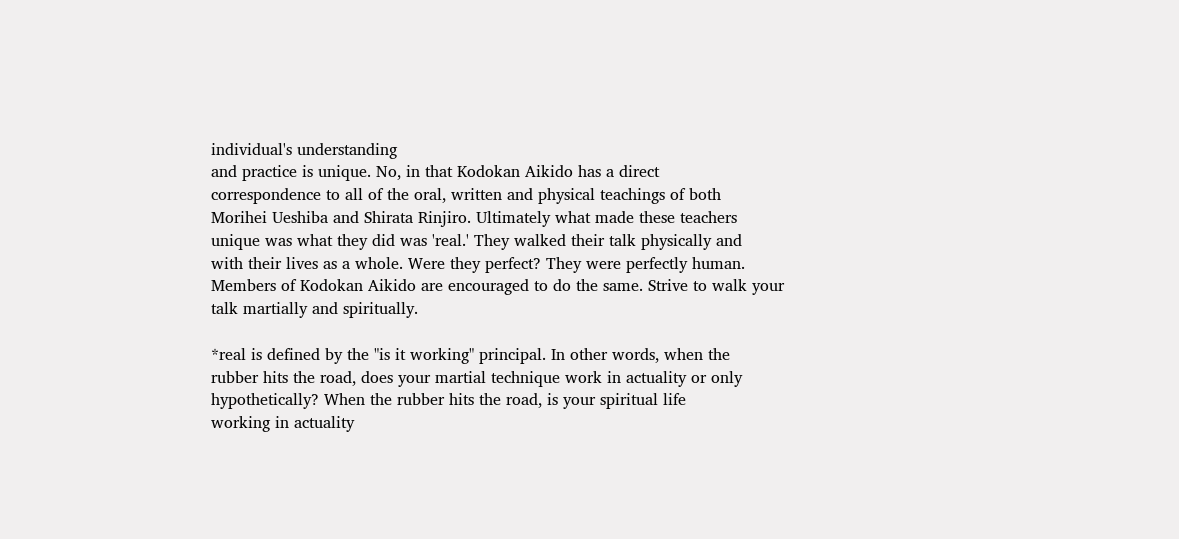individual's understanding
and practice is unique. No, in that Kodokan Aikido has a direct
correspondence to all of the oral, written and physical teachings of both
Morihei Ueshiba and Shirata Rinjiro. Ultimately what made these teachers
unique was what they did was 'real.' They walked their talk physically and
with their lives as a whole. Were they perfect? They were perfectly human.
Members of Kodokan Aikido are encouraged to do the same. Strive to walk your
talk martially and spiritually.

*real is defined by the "is it working" principal. In other words, when the
rubber hits the road, does your martial technique work in actuality or only
hypothetically? When the rubber hits the road, is your spiritual life
working in actuality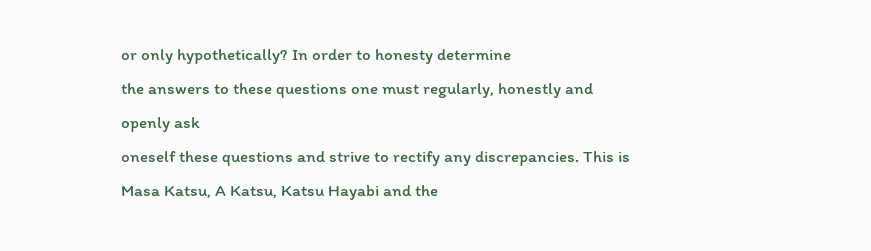or only hypothetically? In order to honesty determine
the answers to these questions one must regularly, honestly and openly ask
oneself these questions and strive to rectify any discrepancies. This is
Masa Katsu, A Katsu, Katsu Hayabi and the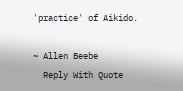'practice' of Aikido.

~ Allen Beebe
  Reply With Quote